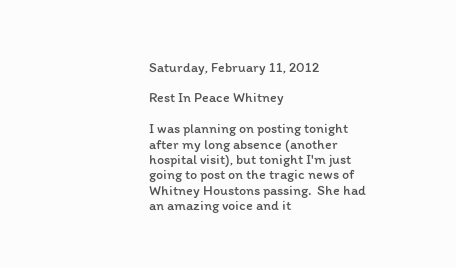Saturday, February 11, 2012

Rest In Peace Whitney

I was planning on posting tonight after my long absence (another hospital visit), but tonight I'm just going to post on the tragic news of Whitney Houstons passing.  She had an amazing voice and it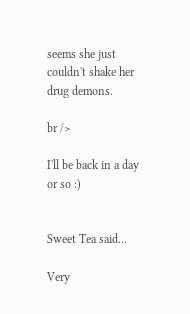seems she just couldn't shake her drug demons.

br />

I'll be back in a day or so :)


Sweet Tea said...

Very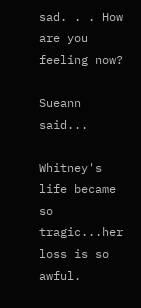sad. . . How are you feeling now?

Sueann said...

Whitney's life became so tragic...her loss is so awful.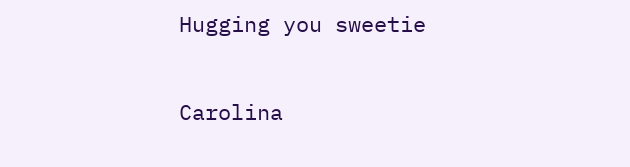Hugging you sweetie

Carolina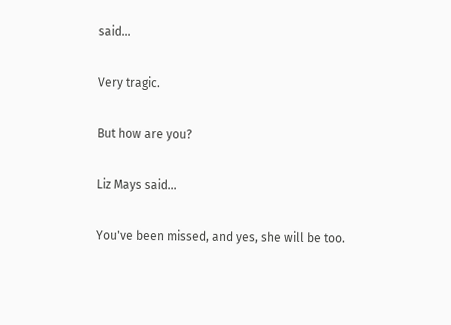said...

Very tragic.

But how are you?

Liz Mays said...

You've been missed, and yes, she will be too.